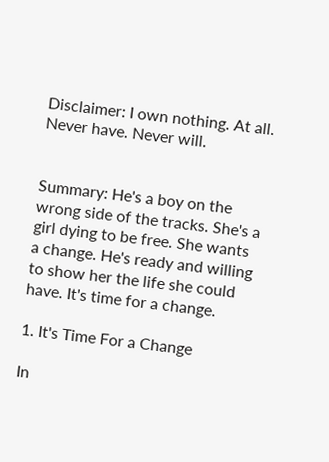Disclaimer: I own nothing. At all. Never have. Never will.


Summary: He's a boy on the wrong side of the tracks. She's a girl dying to be free. She wants a change. He's ready and willing to show her the life she could have. It's time for a change.

1. It's Time For a Change

In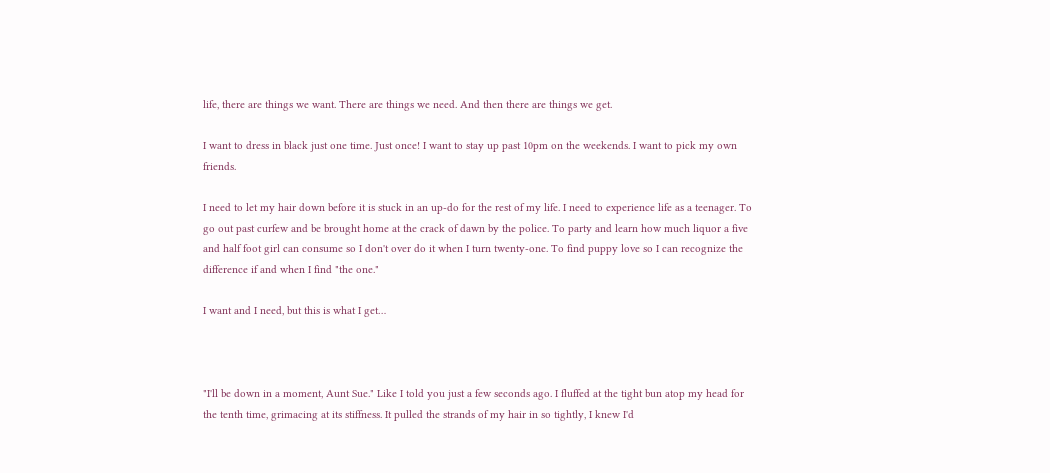life, there are things we want. There are things we need. And then there are things we get.

I want to dress in black just one time. Just once! I want to stay up past 10pm on the weekends. I want to pick my own friends.

I need to let my hair down before it is stuck in an up-do for the rest of my life. I need to experience life as a teenager. To go out past curfew and be brought home at the crack of dawn by the police. To party and learn how much liquor a five and half foot girl can consume so I don't over do it when I turn twenty-one. To find puppy love so I can recognize the difference if and when I find "the one."

I want and I need, but this is what I get…



"I'll be down in a moment, Aunt Sue." Like I told you just a few seconds ago. I fluffed at the tight bun atop my head for the tenth time, grimacing at its stiffness. It pulled the strands of my hair in so tightly, I knew I'd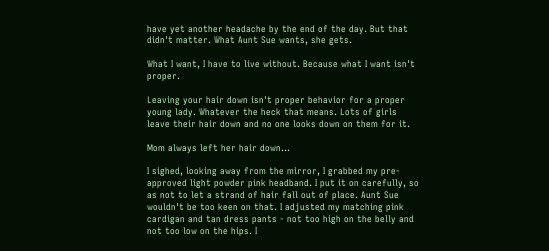have yet another headache by the end of the day. But that didn't matter. What Aunt Sue wants, she gets.

What I want, I have to live without. Because what I want isn't proper.

Leaving your hair down isn't proper behavior for a proper young lady. Whatever the heck that means. Lots of girls leave their hair down and no one looks down on them for it.

Mom always left her hair down…

I sighed, looking away from the mirror, I grabbed my pre-approved light powder pink headband. I put it on carefully, so as not to let a strand of hair fall out of place. Aunt Sue wouldn't be too keen on that. I adjusted my matching pink cardigan and tan dress pants - not too high on the belly and not too low on the hips. I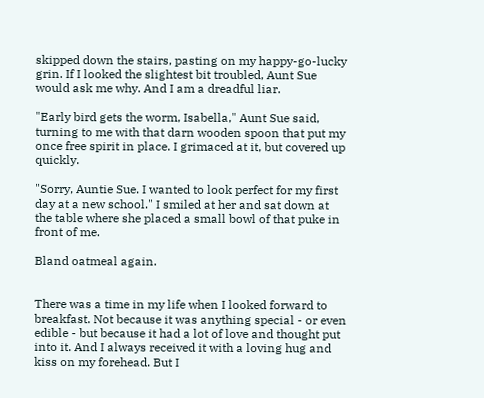skipped down the stairs, pasting on my happy-go-lucky grin. If I looked the slightest bit troubled, Aunt Sue would ask me why. And I am a dreadful liar.

"Early bird gets the worm, Isabella," Aunt Sue said, turning to me with that darn wooden spoon that put my once free spirit in place. I grimaced at it, but covered up quickly.

"Sorry, Auntie Sue. I wanted to look perfect for my first day at a new school." I smiled at her and sat down at the table where she placed a small bowl of that puke in front of me.

Bland oatmeal again.


There was a time in my life when I looked forward to breakfast. Not because it was anything special - or even edible - but because it had a lot of love and thought put into it. And I always received it with a loving hug and kiss on my forehead. But I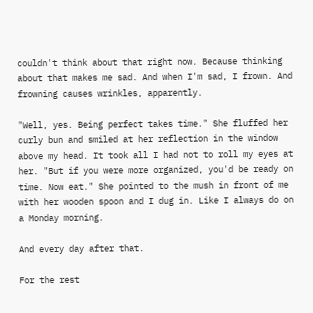couldn't think about that right now. Because thinking about that makes me sad. And when I'm sad, I frown. And frowning causes wrinkles, apparently.

"Well, yes. Being perfect takes time." She fluffed her curly bun and smiled at her reflection in the window above my head. It took all I had not to roll my eyes at her. "But if you were more organized, you'd be ready on time. Now eat." She pointed to the mush in front of me with her wooden spoon and I dug in. Like I always do on a Monday morning.

And every day after that.

For the rest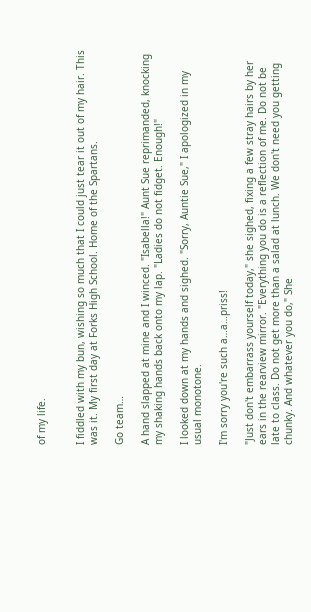of my life.


I fiddled with my bun, wishing so much that I could just tear it out of my hair. This was it. My first day at Forks High School. Home of the Spartans.

Go team…

A hand slapped at mine and I winced. "Isabella!" Aunt Sue reprimanded, knocking my shaking hands back onto my lap. "Ladies do not fidget. Enough!"

I looked down at my hands and sighed. "Sorry, Auntie Sue," I apologized in my usual monotone.

I'm sorry you're such a…a…priss!

"Just don't embarrass yourself today," she sighed, fixing a few stray hairs by her ears in the rearview mirror. "Everything you do is a reflection of me. Do not be late to class. Do not get more than a salad at lunch. We don't need you getting chunky. And whatever you do," She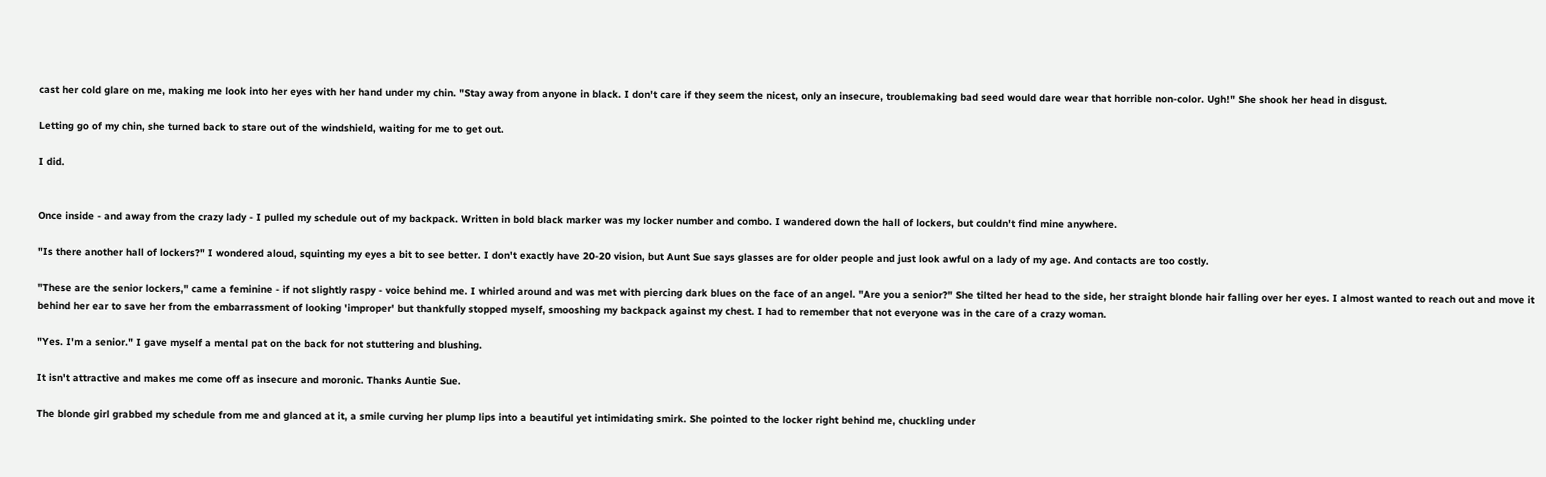cast her cold glare on me, making me look into her eyes with her hand under my chin. "Stay away from anyone in black. I don't care if they seem the nicest, only an insecure, troublemaking bad seed would dare wear that horrible non-color. Ugh!" She shook her head in disgust.

Letting go of my chin, she turned back to stare out of the windshield, waiting for me to get out.

I did.


Once inside - and away from the crazy lady - I pulled my schedule out of my backpack. Written in bold black marker was my locker number and combo. I wandered down the hall of lockers, but couldn't find mine anywhere.

"Is there another hall of lockers?" I wondered aloud, squinting my eyes a bit to see better. I don't exactly have 20-20 vision, but Aunt Sue says glasses are for older people and just look awful on a lady of my age. And contacts are too costly.

"These are the senior lockers," came a feminine - if not slightly raspy - voice behind me. I whirled around and was met with piercing dark blues on the face of an angel. "Are you a senior?" She tilted her head to the side, her straight blonde hair falling over her eyes. I almost wanted to reach out and move it behind her ear to save her from the embarrassment of looking 'improper' but thankfully stopped myself, smooshing my backpack against my chest. I had to remember that not everyone was in the care of a crazy woman.

"Yes. I'm a senior." I gave myself a mental pat on the back for not stuttering and blushing.

It isn't attractive and makes me come off as insecure and moronic. Thanks Auntie Sue.

The blonde girl grabbed my schedule from me and glanced at it, a smile curving her plump lips into a beautiful yet intimidating smirk. She pointed to the locker right behind me, chuckling under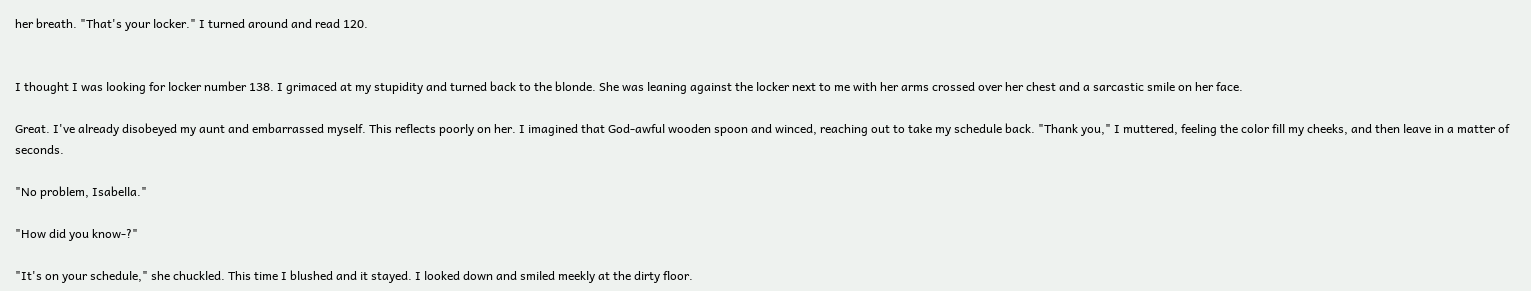her breath. "That's your locker." I turned around and read 120.


I thought I was looking for locker number 138. I grimaced at my stupidity and turned back to the blonde. She was leaning against the locker next to me with her arms crossed over her chest and a sarcastic smile on her face.

Great. I've already disobeyed my aunt and embarrassed myself. This reflects poorly on her. I imagined that God-awful wooden spoon and winced, reaching out to take my schedule back. "Thank you," I muttered, feeling the color fill my cheeks, and then leave in a matter of seconds.

"No problem, Isabella."

"How did you know-?"

"It's on your schedule," she chuckled. This time I blushed and it stayed. I looked down and smiled meekly at the dirty floor.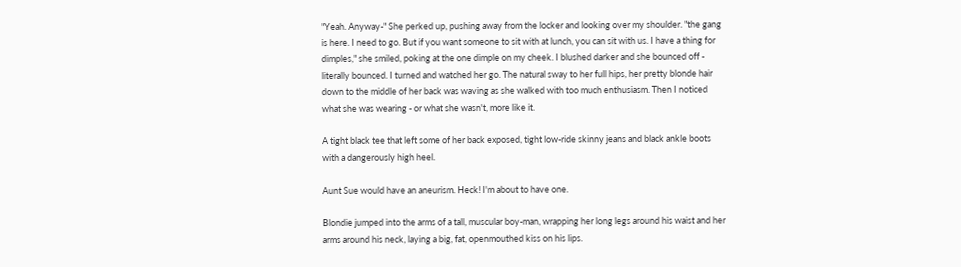"Yeah. Anyway-" She perked up, pushing away from the locker and looking over my shoulder. "the gang is here. I need to go. But if you want someone to sit with at lunch, you can sit with us. I have a thing for dimples," she smiled, poking at the one dimple on my cheek. I blushed darker and she bounced off - literally bounced. I turned and watched her go. The natural sway to her full hips, her pretty blonde hair down to the middle of her back was waving as she walked with too much enthusiasm. Then I noticed what she was wearing - or what she wasn't, more like it.

A tight black tee that left some of her back exposed, tight low-ride skinny jeans and black ankle boots with a dangerously high heel.

Aunt Sue would have an aneurism. Heck! I'm about to have one.

Blondie jumped into the arms of a tall, muscular boy-man, wrapping her long legs around his waist and her arms around his neck, laying a big, fat, openmouthed kiss on his lips.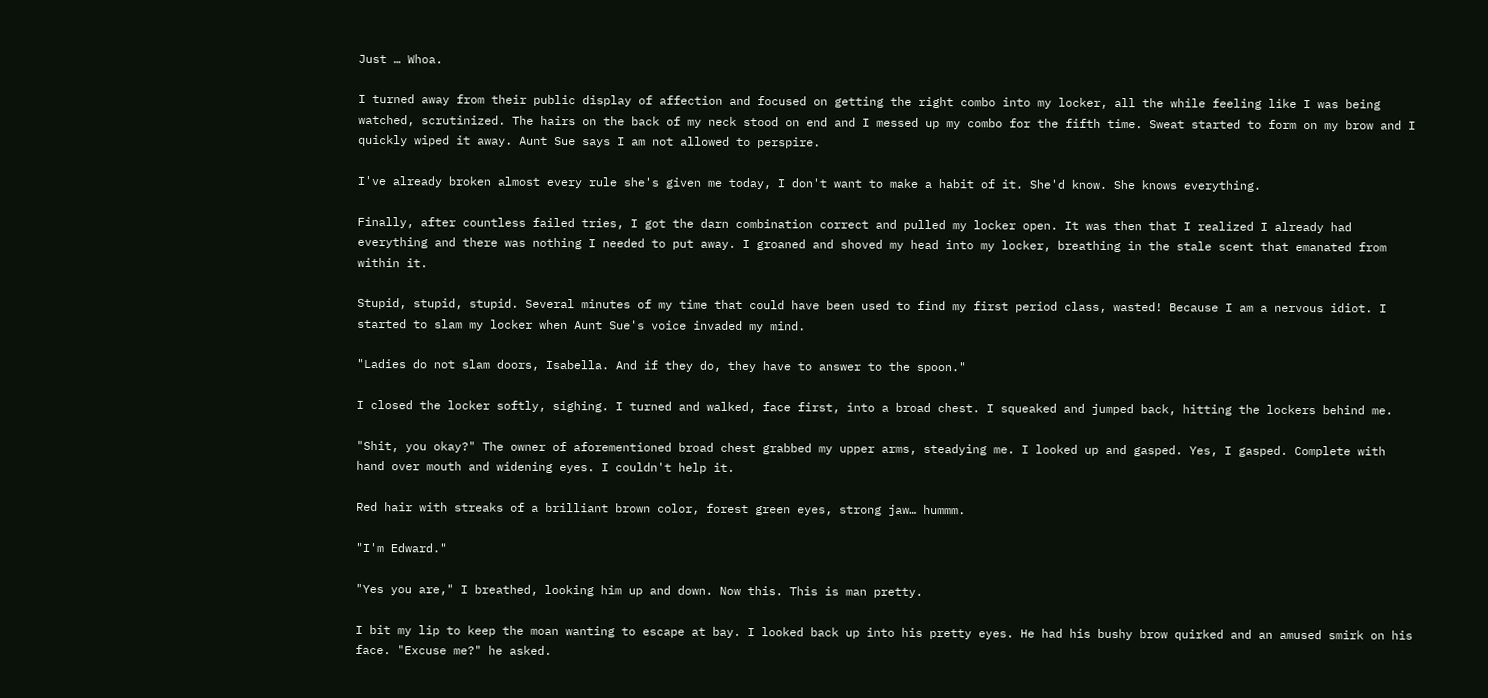Just … Whoa.

I turned away from their public display of affection and focused on getting the right combo into my locker, all the while feeling like I was being watched, scrutinized. The hairs on the back of my neck stood on end and I messed up my combo for the fifth time. Sweat started to form on my brow and I quickly wiped it away. Aunt Sue says I am not allowed to perspire.

I've already broken almost every rule she's given me today, I don't want to make a habit of it. She'd know. She knows everything.

Finally, after countless failed tries, I got the darn combination correct and pulled my locker open. It was then that I realized I already had everything and there was nothing I needed to put away. I groaned and shoved my head into my locker, breathing in the stale scent that emanated from within it.

Stupid, stupid, stupid. Several minutes of my time that could have been used to find my first period class, wasted! Because I am a nervous idiot. I started to slam my locker when Aunt Sue's voice invaded my mind.

"Ladies do not slam doors, Isabella. And if they do, they have to answer to the spoon."

I closed the locker softly, sighing. I turned and walked, face first, into a broad chest. I squeaked and jumped back, hitting the lockers behind me.

"Shit, you okay?" The owner of aforementioned broad chest grabbed my upper arms, steadying me. I looked up and gasped. Yes, I gasped. Complete with hand over mouth and widening eyes. I couldn't help it.

Red hair with streaks of a brilliant brown color, forest green eyes, strong jaw… hummm.

"I'm Edward."

"Yes you are," I breathed, looking him up and down. Now this. This is man pretty.

I bit my lip to keep the moan wanting to escape at bay. I looked back up into his pretty eyes. He had his bushy brow quirked and an amused smirk on his face. "Excuse me?" he asked.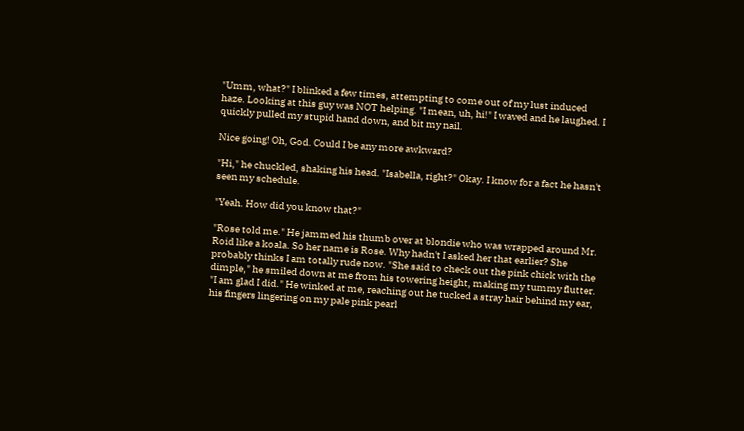"Umm, what?" I blinked a few times, attempting to come out of my lust induced haze. Looking at this guy was NOT helping. "I mean, uh, hi!" I waved and he laughed. I quickly pulled my stupid hand down, and bit my nail.

Nice going! Oh, God. Could I be any more awkward?

"Hi," he chuckled, shaking his head. "Isabella, right?" Okay. I know for a fact he hasn't seen my schedule.

"Yeah. How did you know that?"

"Rose told me." He jammed his thumb over at blondie who was wrapped around Mr. Roid like a koala. So her name is Rose. Why hadn't I asked her that earlier? She probably thinks I am totally rude now. "She said to check out the pink chick with the dimple," he smiled down at me from his towering height, making my tummy flutter. "I am glad I did." He winked at me, reaching out he tucked a stray hair behind my ear, his fingers lingering on my pale pink pearl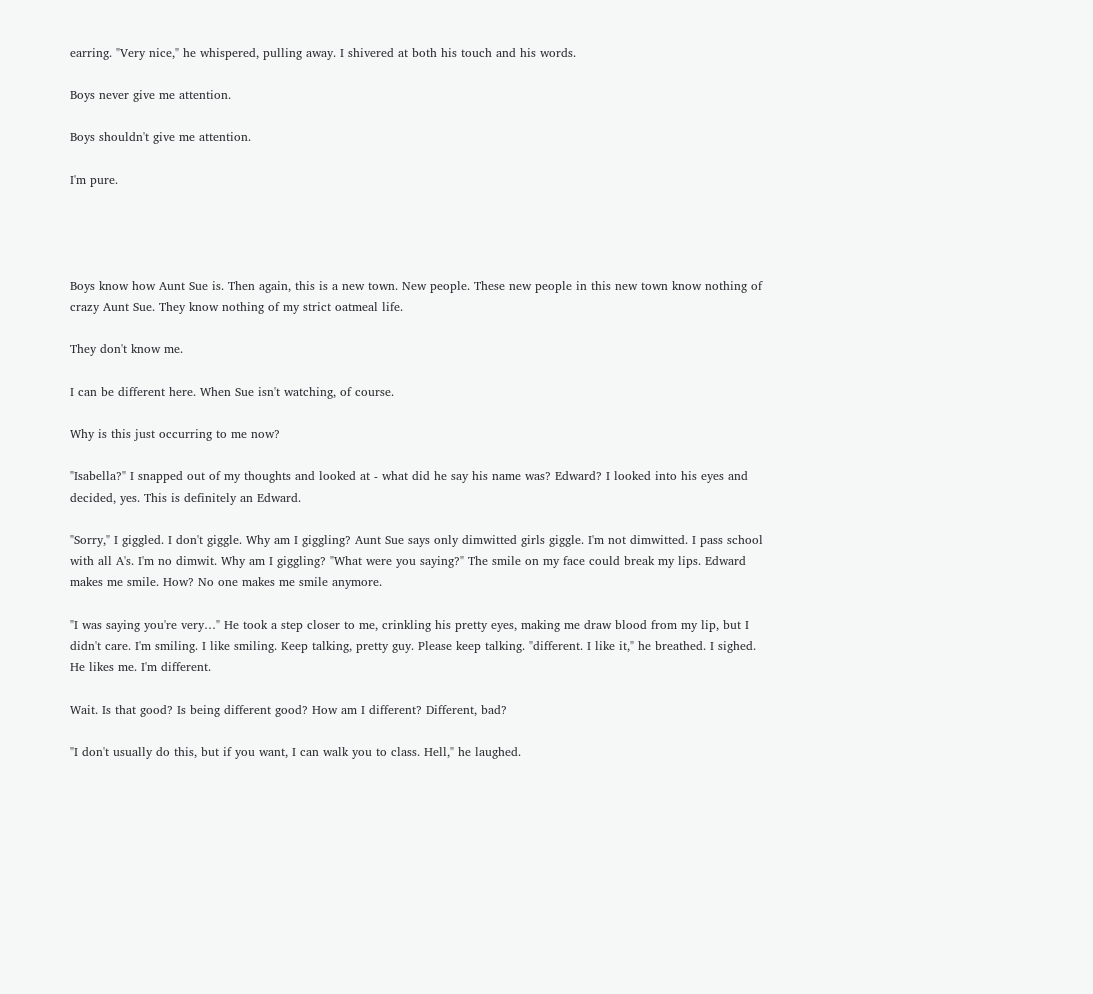earring. "Very nice," he whispered, pulling away. I shivered at both his touch and his words.

Boys never give me attention.

Boys shouldn't give me attention.

I'm pure.




Boys know how Aunt Sue is. Then again, this is a new town. New people. These new people in this new town know nothing of crazy Aunt Sue. They know nothing of my strict oatmeal life.

They don't know me.

I can be different here. When Sue isn't watching, of course.

Why is this just occurring to me now?

"Isabella?" I snapped out of my thoughts and looked at - what did he say his name was? Edward? I looked into his eyes and decided, yes. This is definitely an Edward.

"Sorry," I giggled. I don't giggle. Why am I giggling? Aunt Sue says only dimwitted girls giggle. I'm not dimwitted. I pass school with all A's. I'm no dimwit. Why am I giggling? "What were you saying?" The smile on my face could break my lips. Edward makes me smile. How? No one makes me smile anymore.

"I was saying you're very…" He took a step closer to me, crinkling his pretty eyes, making me draw blood from my lip, but I didn't care. I'm smiling. I like smiling. Keep talking, pretty guy. Please keep talking. "different. I like it," he breathed. I sighed. He likes me. I'm different.

Wait. Is that good? Is being different good? How am I different? Different, bad?

"I don't usually do this, but if you want, I can walk you to class. Hell," he laughed.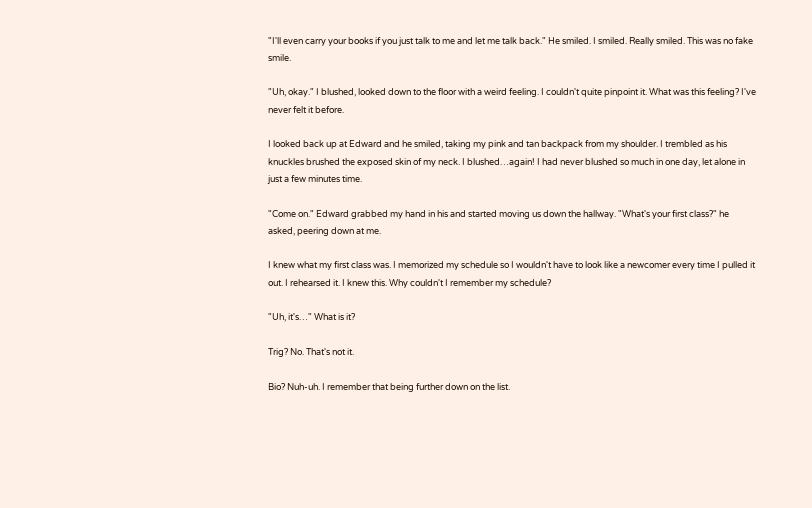"I'll even carry your books if you just talk to me and let me talk back." He smiled. I smiled. Really smiled. This was no fake smile.

"Uh, okay." I blushed, looked down to the floor with a weird feeling. I couldn't quite pinpoint it. What was this feeling? I've never felt it before.

I looked back up at Edward and he smiled, taking my pink and tan backpack from my shoulder. I trembled as his knuckles brushed the exposed skin of my neck. I blushed…again! I had never blushed so much in one day, let alone in just a few minutes time.

"Come on." Edward grabbed my hand in his and started moving us down the hallway. "What's your first class?" he asked, peering down at me.

I knew what my first class was. I memorized my schedule so I wouldn't have to look like a newcomer every time I pulled it out. I rehearsed it. I knew this. Why couldn't I remember my schedule?

"Uh, it's…" What is it?

Trig? No. That's not it.

Bio? Nuh-uh. I remember that being further down on the list.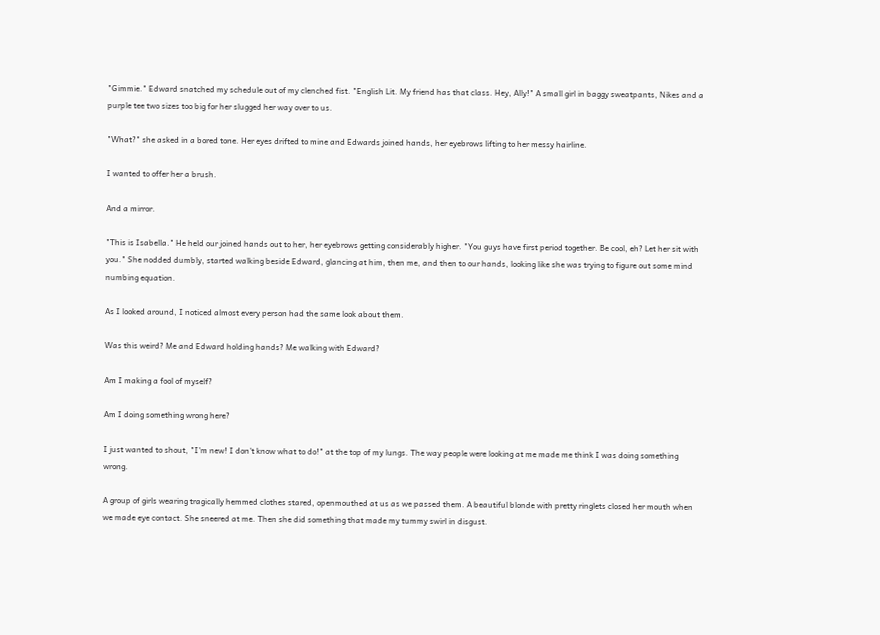"Gimmie." Edward snatched my schedule out of my clenched fist. "English Lit. My friend has that class. Hey, Ally!" A small girl in baggy sweatpants, Nikes and a purple tee two sizes too big for her slugged her way over to us.

"What?" she asked in a bored tone. Her eyes drifted to mine and Edwards joined hands, her eyebrows lifting to her messy hairline.

I wanted to offer her a brush.

And a mirror.

"This is Isabella." He held our joined hands out to her, her eyebrows getting considerably higher. "You guys have first period together. Be cool, eh? Let her sit with you." She nodded dumbly, started walking beside Edward, glancing at him, then me, and then to our hands, looking like she was trying to figure out some mind numbing equation.

As I looked around, I noticed almost every person had the same look about them.

Was this weird? Me and Edward holding hands? Me walking with Edward?

Am I making a fool of myself?

Am I doing something wrong here?

I just wanted to shout, "I'm new! I don't know what to do!" at the top of my lungs. The way people were looking at me made me think I was doing something wrong.

A group of girls wearing tragically hemmed clothes stared, openmouthed at us as we passed them. A beautiful blonde with pretty ringlets closed her mouth when we made eye contact. She sneered at me. Then she did something that made my tummy swirl in disgust.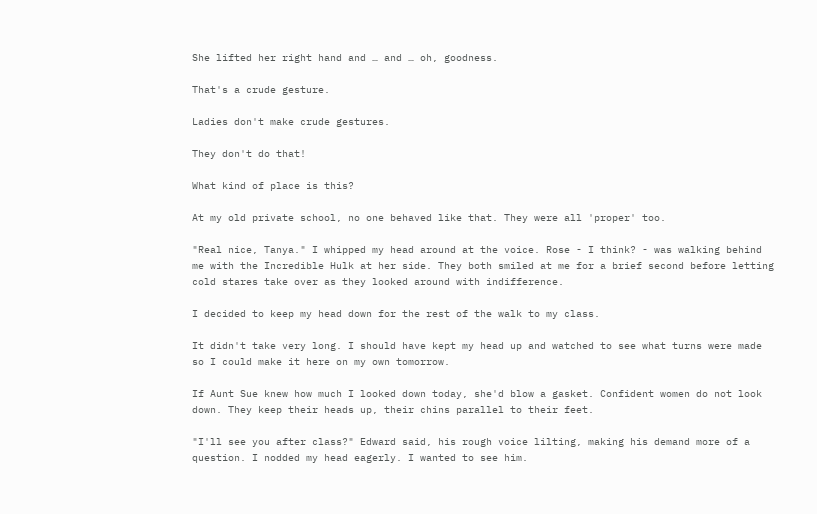She lifted her right hand and … and … oh, goodness.

That's a crude gesture.

Ladies don't make crude gestures.

They don't do that!

What kind of place is this?

At my old private school, no one behaved like that. They were all 'proper' too.

"Real nice, Tanya." I whipped my head around at the voice. Rose - I think? - was walking behind me with the Incredible Hulk at her side. They both smiled at me for a brief second before letting cold stares take over as they looked around with indifference.

I decided to keep my head down for the rest of the walk to my class.

It didn't take very long. I should have kept my head up and watched to see what turns were made so I could make it here on my own tomorrow.

If Aunt Sue knew how much I looked down today, she'd blow a gasket. Confident women do not look down. They keep their heads up, their chins parallel to their feet.

"I'll see you after class?" Edward said, his rough voice lilting, making his demand more of a question. I nodded my head eagerly. I wanted to see him.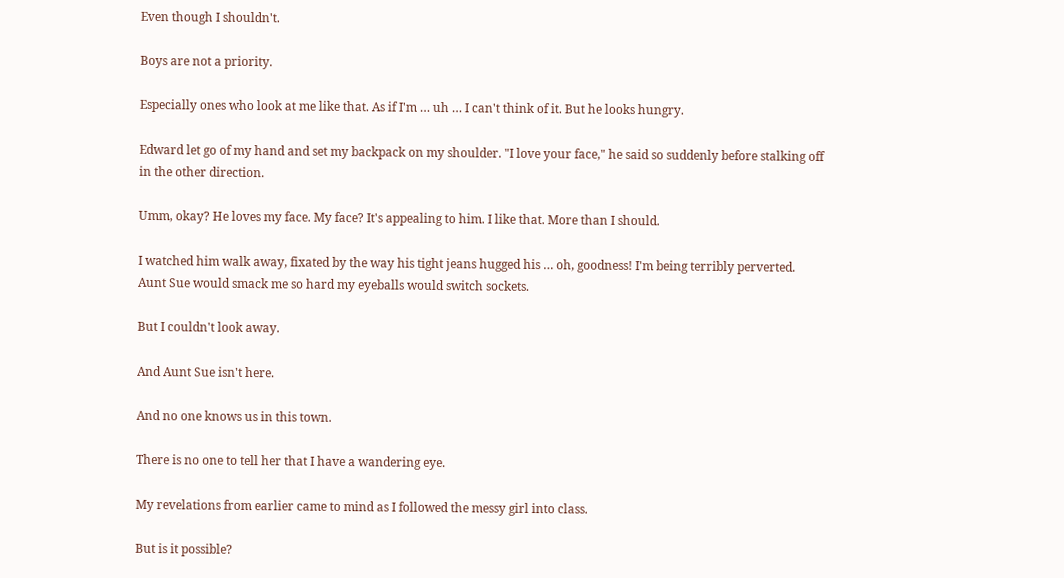Even though I shouldn't.

Boys are not a priority.

Especially ones who look at me like that. As if I'm … uh … I can't think of it. But he looks hungry.

Edward let go of my hand and set my backpack on my shoulder. "I love your face," he said so suddenly before stalking off in the other direction.

Umm, okay? He loves my face. My face? It's appealing to him. I like that. More than I should.

I watched him walk away, fixated by the way his tight jeans hugged his … oh, goodness! I'm being terribly perverted. Aunt Sue would smack me so hard my eyeballs would switch sockets.

But I couldn't look away.

And Aunt Sue isn't here.

And no one knows us in this town.

There is no one to tell her that I have a wandering eye.

My revelations from earlier came to mind as I followed the messy girl into class.

But is it possible?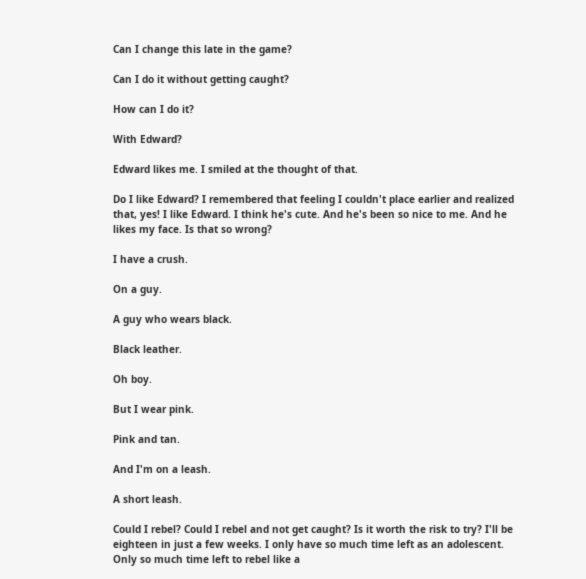Can I change this late in the game?

Can I do it without getting caught?

How can I do it?

With Edward?

Edward likes me. I smiled at the thought of that.

Do I like Edward? I remembered that feeling I couldn't place earlier and realized that, yes! I like Edward. I think he's cute. And he's been so nice to me. And he likes my face. Is that so wrong?

I have a crush.

On a guy.

A guy who wears black.

Black leather.

Oh boy.

But I wear pink.

Pink and tan.

And I'm on a leash.

A short leash.

Could I rebel? Could I rebel and not get caught? Is it worth the risk to try? I'll be eighteen in just a few weeks. I only have so much time left as an adolescent. Only so much time left to rebel like a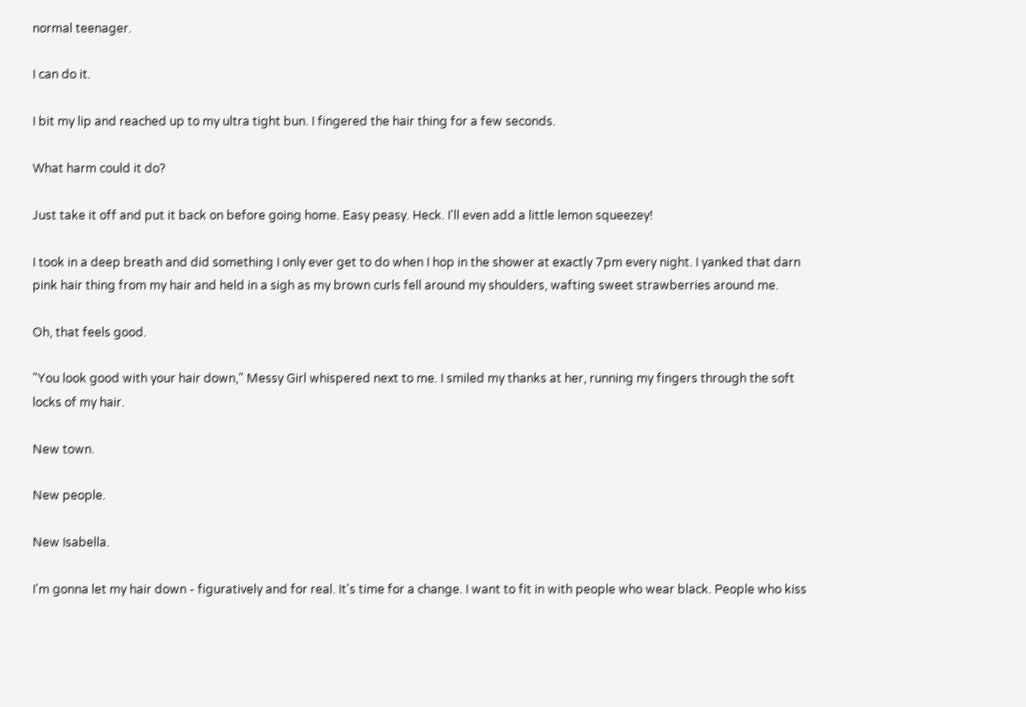normal teenager.

I can do it.

I bit my lip and reached up to my ultra tight bun. I fingered the hair thing for a few seconds.

What harm could it do?

Just take it off and put it back on before going home. Easy peasy. Heck. I'll even add a little lemon squeezey!

I took in a deep breath and did something I only ever get to do when I hop in the shower at exactly 7pm every night. I yanked that darn pink hair thing from my hair and held in a sigh as my brown curls fell around my shoulders, wafting sweet strawberries around me.

Oh, that feels good.

"You look good with your hair down," Messy Girl whispered next to me. I smiled my thanks at her, running my fingers through the soft locks of my hair.

New town.

New people.

New Isabella.

I'm gonna let my hair down - figuratively and for real. It's time for a change. I want to fit in with people who wear black. People who kiss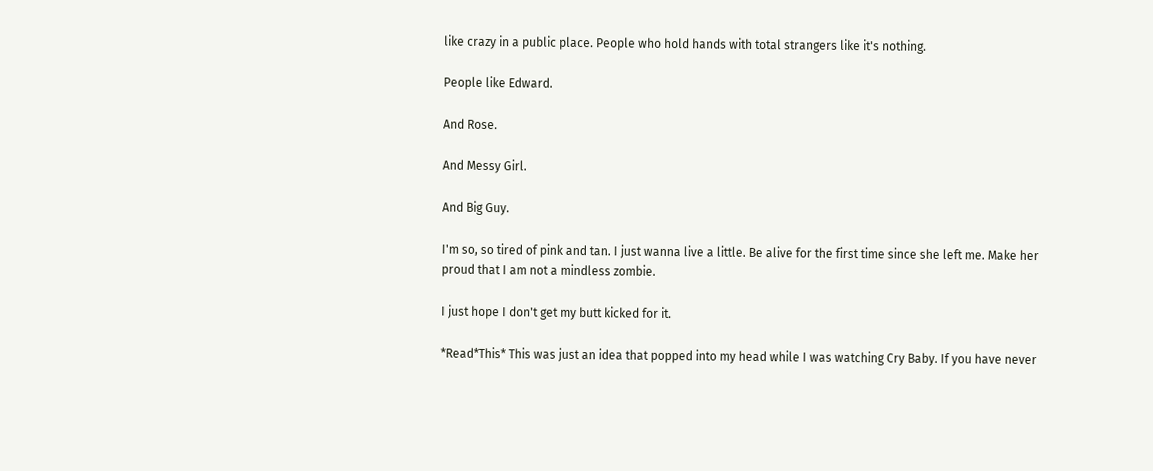like crazy in a public place. People who hold hands with total strangers like it's nothing.

People like Edward.

And Rose.

And Messy Girl.

And Big Guy.

I'm so, so tired of pink and tan. I just wanna live a little. Be alive for the first time since she left me. Make her proud that I am not a mindless zombie.

I just hope I don't get my butt kicked for it.

*Read*This* This was just an idea that popped into my head while I was watching Cry Baby. If you have never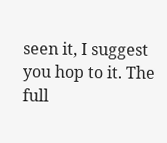seen it, I suggest you hop to it. The full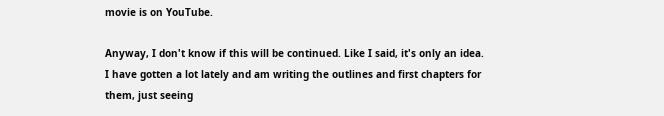movie is on YouTube.

Anyway, I don't know if this will be continued. Like I said, it's only an idea. I have gotten a lot lately and am writing the outlines and first chapters for them, just seeing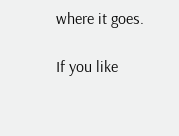where it goes.

If you like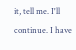it, tell me. I'll continue. I have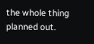the whole thing planned out.